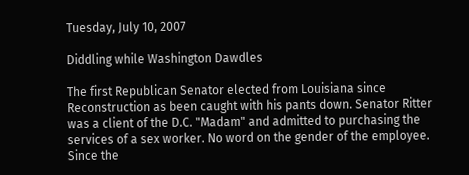Tuesday, July 10, 2007

Diddling while Washington Dawdles

The first Republican Senator elected from Louisiana since Reconstruction as been caught with his pants down. Senator Ritter was a client of the D.C. "Madam" and admitted to purchasing the services of a sex worker. No word on the gender of the employee. Since the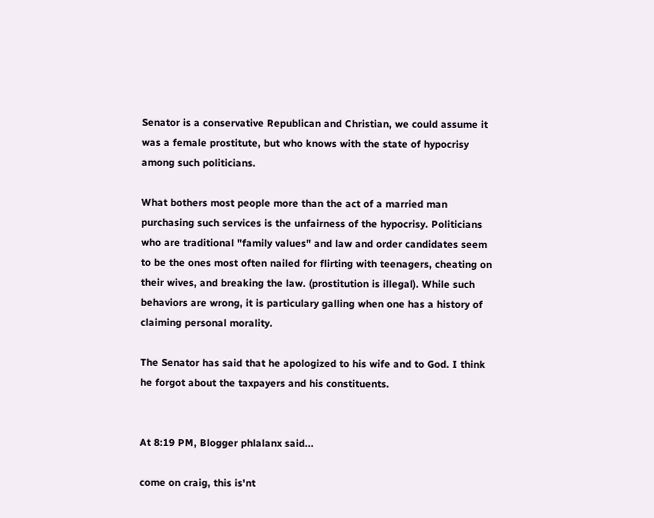Senator is a conservative Republican and Christian, we could assume it was a female prostitute, but who knows with the state of hypocrisy among such politicians.

What bothers most people more than the act of a married man purchasing such services is the unfairness of the hypocrisy. Politicians who are traditional "family values" and law and order candidates seem to be the ones most often nailed for flirting with teenagers, cheating on their wives, and breaking the law. (prostitution is illegal). While such behaviors are wrong, it is particulary galling when one has a history of claiming personal morality.

The Senator has said that he apologized to his wife and to God. I think he forgot about the taxpayers and his constituents.


At 8:19 PM, Blogger phlalanx said...

come on craig, this is'nt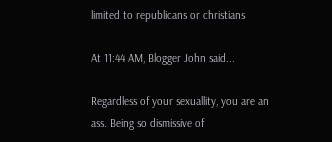limited to republicans or christians

At 11:44 AM, Blogger John said...

Regardless of your sexuallity, you are an ass. Being so dismissive of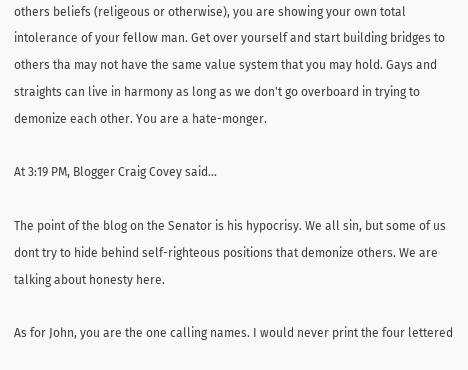others beliefs (religeous or otherwise), you are showing your own total intolerance of your fellow man. Get over yourself and start building bridges to others tha may not have the same value system that you may hold. Gays and straights can live in harmony as long as we don't go overboard in trying to demonize each other. You are a hate-monger.

At 3:19 PM, Blogger Craig Covey said...

The point of the blog on the Senator is his hypocrisy. We all sin, but some of us dont try to hide behind self-righteous positions that demonize others. We are talking about honesty here.

As for John, you are the one calling names. I would never print the four lettered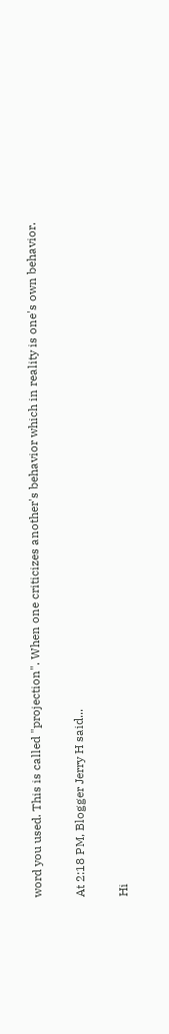word you used. This is called "projection". When one criticizes another's behavior which in reality is one's own behavior.

At 2:18 PM, Blogger Jerry H said...

Hi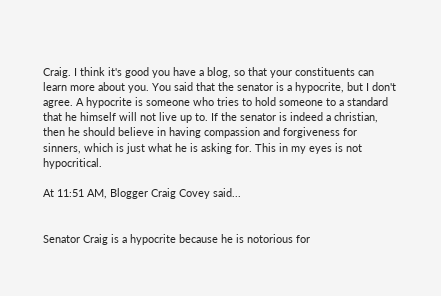Craig. I think it's good you have a blog, so that your constituents can learn more about you. You said that the senator is a hypocrite, but I don't agree. A hypocrite is someone who tries to hold someone to a standard that he himself will not live up to. If the senator is indeed a christian, then he should believe in having compassion and forgiveness for sinners, which is just what he is asking for. This in my eyes is not hypocritical.

At 11:51 AM, Blogger Craig Covey said...


Senator Craig is a hypocrite because he is notorious for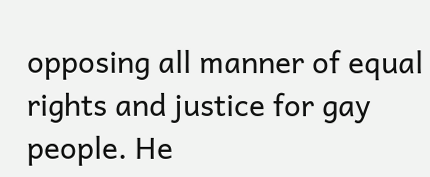opposing all manner of equal rights and justice for gay people. He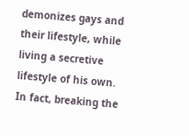demonizes gays and their lifestyle, while living a secretive lifestyle of his own.
In fact, breaking the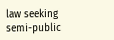law seeking semi-public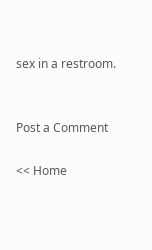sex in a restroom.


Post a Comment

<< Home